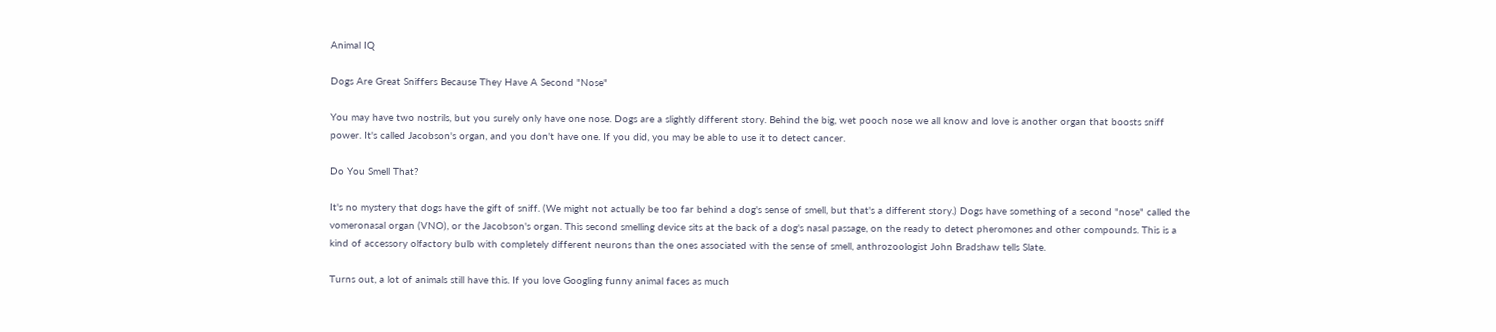Animal IQ

Dogs Are Great Sniffers Because They Have A Second "Nose"

You may have two nostrils, but you surely only have one nose. Dogs are a slightly different story. Behind the big, wet pooch nose we all know and love is another organ that boosts sniff power. It's called Jacobson's organ, and you don't have one. If you did, you may be able to use it to detect cancer.

Do You Smell That?

It's no mystery that dogs have the gift of sniff. (We might not actually be too far behind a dog's sense of smell, but that's a different story.) Dogs have something of a second "nose" called the vomeronasal organ (VNO), or the Jacobson's organ. This second smelling device sits at the back of a dog's nasal passage, on the ready to detect pheromones and other compounds. This is a kind of accessory olfactory bulb with completely different neurons than the ones associated with the sense of smell, anthrozoologist John Bradshaw tells Slate.

Turns out, a lot of animals still have this. If you love Googling funny animal faces as much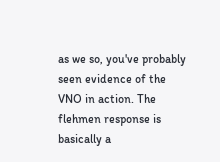as we so, you've probably seen evidence of the VNO in action. The flehmen response is basically a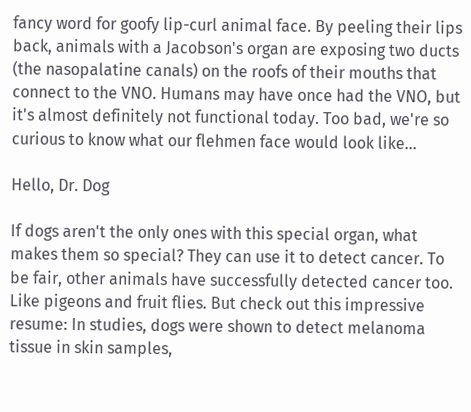fancy word for goofy lip-curl animal face. By peeling their lips back, animals with a Jacobson's organ are exposing two ducts (the nasopalatine canals) on the roofs of their mouths that connect to the VNO. Humans may have once had the VNO, but it's almost definitely not functional today. Too bad, we're so curious to know what our flehmen face would look like...

Hello, Dr. Dog

If dogs aren't the only ones with this special organ, what makes them so special? They can use it to detect cancer. To be fair, other animals have successfully detected cancer too. Like pigeons and fruit flies. But check out this impressive resume: In studies, dogs were shown to detect melanoma tissue in skin samples,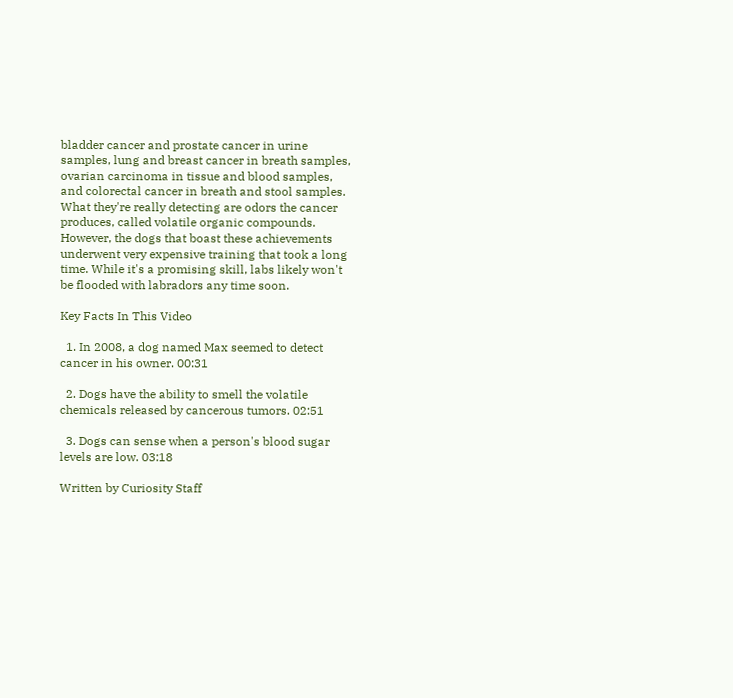bladder cancer and prostate cancer in urine samples, lung and breast cancer in breath samples, ovarian carcinoma in tissue and blood samples, and colorectal cancer in breath and stool samples. What they're really detecting are odors the cancer produces, called volatile organic compounds. However, the dogs that boast these achievements underwent very expensive training that took a long time. While it's a promising skill, labs likely won't be flooded with labradors any time soon.

Key Facts In This Video

  1. In 2008, a dog named Max seemed to detect cancer in his owner. 00:31

  2. Dogs have the ability to smell the volatile chemicals released by cancerous tumors. 02:51

  3. Dogs can sense when a person's blood sugar levels are low. 03:18

Written by Curiosity Staff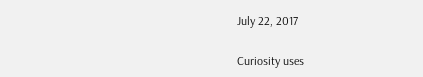July 22, 2017

Curiosity uses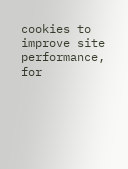cookies to improve site performance, for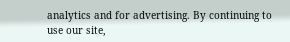analytics and for advertising. By continuing to use our site,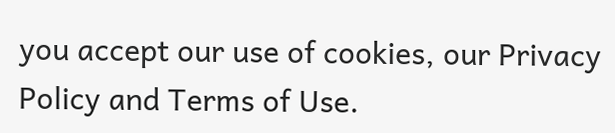you accept our use of cookies, our Privacy Policy and Terms of Use.